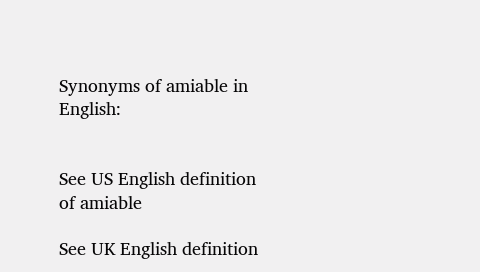Synonyms of amiable in English:


See US English definition of amiable

See UK English definition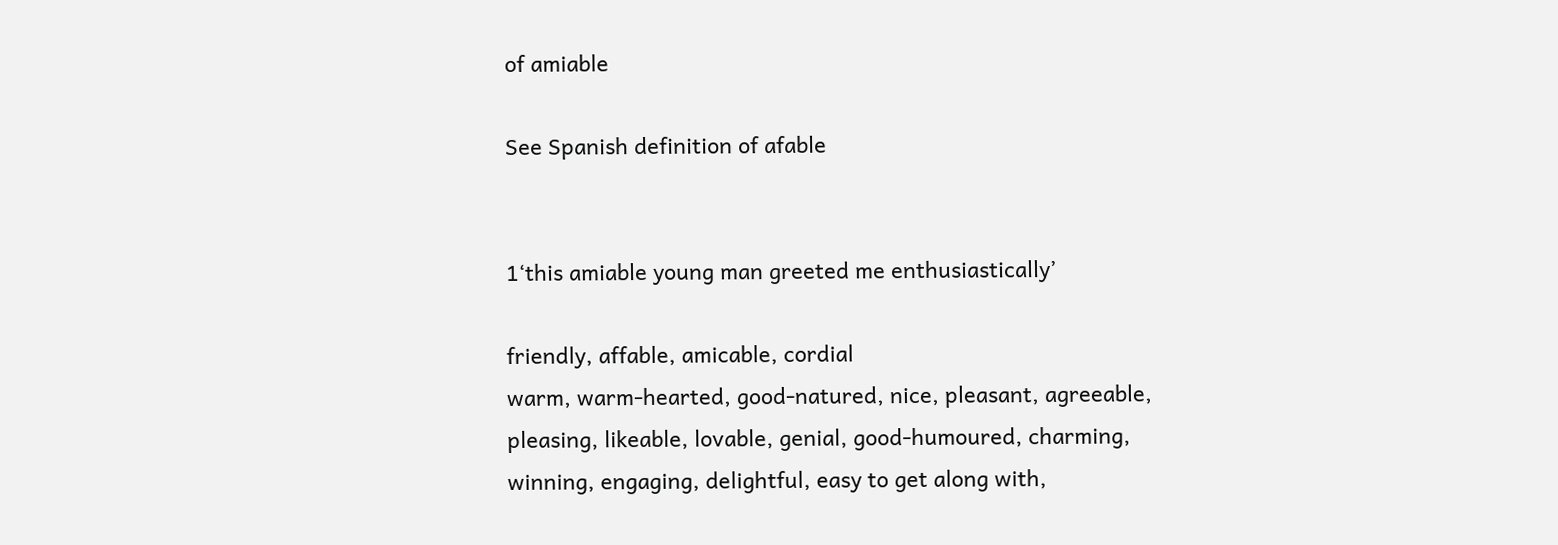of amiable

See Spanish definition of afable


1‘this amiable young man greeted me enthusiastically’

friendly, affable, amicable, cordial
warm, warm-hearted, good-natured, nice, pleasant, agreeable, pleasing, likeable, lovable, genial, good-humoured, charming, winning, engaging, delightful, easy to get along with,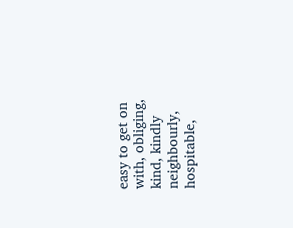easy to get on with, obliging, kind, kindly
neighbourly, hospitable,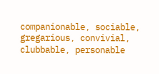companionable, sociable, gregarious, convivial, clubbable, personable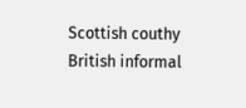Scottish couthy
British informal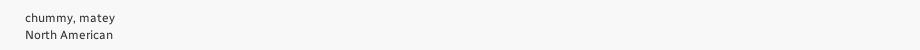chummy, matey
North American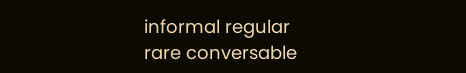informal regular
rare conversable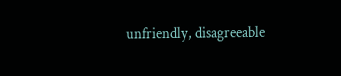unfriendly, disagreeable